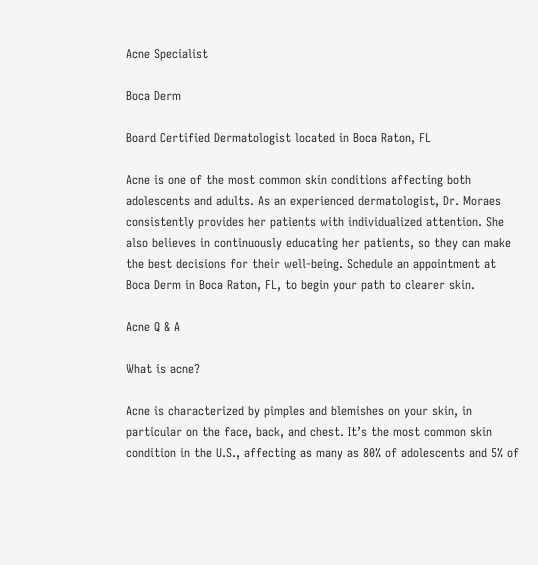Acne Specialist

Boca Derm

Board Certified Dermatologist located in Boca Raton, FL

Acne is one of the most common skin conditions affecting both adolescents and adults. As an experienced dermatologist, Dr. Moraes consistently provides her patients with individualized attention. She also believes in continuously educating her patients, so they can make the best decisions for their well-being. Schedule an appointment at Boca Derm in Boca Raton, FL, to begin your path to clearer skin.

Acne Q & A

What is acne?

Acne is characterized by pimples and blemishes on your skin, in particular on the face, back, and chest. It’s the most common skin condition in the U.S., affecting as many as 80% of adolescents and 5% of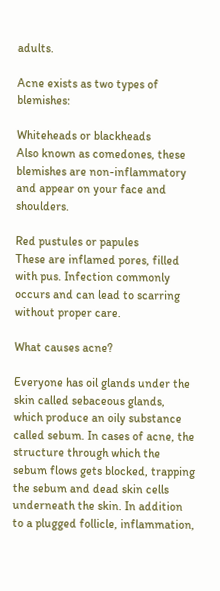adults.

Acne exists as two types of blemishes:

Whiteheads or blackheads
Also known as comedones, these blemishes are non-inflammatory and appear on your face and shoulders.

Red pustules or papules
These are inflamed pores, filled with pus. Infection commonly occurs and can lead to scarring without proper care.

What causes acne?

Everyone has oil glands under the skin called sebaceous glands, which produce an oily substance called sebum. In cases of acne, the structure through which the sebum flows gets blocked, trapping the sebum and dead skin cells underneath the skin. In addition to a plugged follicle, inflammation,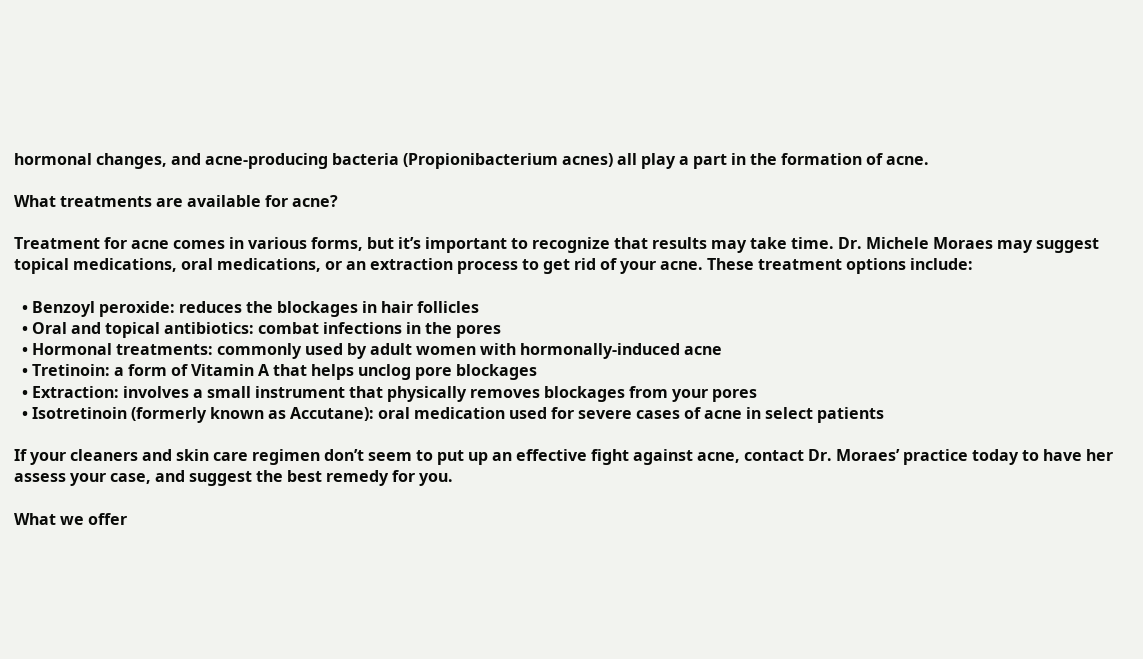hormonal changes, and acne-producing bacteria (Propionibacterium acnes) all play a part in the formation of acne.

What treatments are available for acne?

Treatment for acne comes in various forms, but it’s important to recognize that results may take time. Dr. Michele Moraes may suggest topical medications, oral medications, or an extraction process to get rid of your acne. These treatment options include:

  • Benzoyl peroxide: reduces the blockages in hair follicles
  • Oral and topical antibiotics: combat infections in the pores
  • Hormonal treatments: commonly used by adult women with hormonally-induced acne
  • Tretinoin: a form of Vitamin A that helps unclog pore blockages
  • Extraction: involves a small instrument that physically removes blockages from your pores
  • Isotretinoin (formerly known as Accutane): oral medication used for severe cases of acne in select patients

If your cleaners and skin care regimen don’t seem to put up an effective fight against acne, contact Dr. Moraes’ practice today to have her assess your case, and suggest the best remedy for you.

What we offer